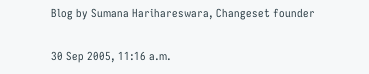Blog by Sumana Harihareswara, Changeset founder

30 Sep 2005, 11:16 a.m.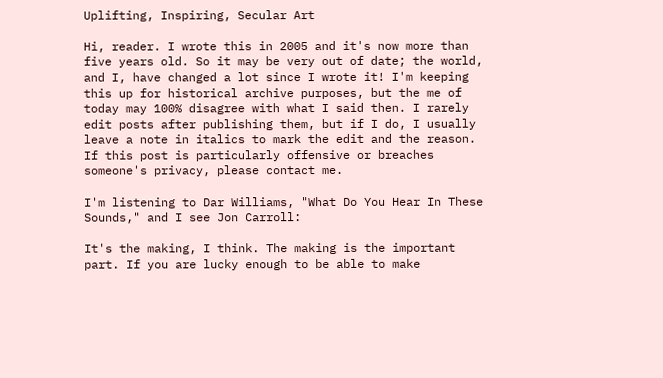Uplifting, Inspiring, Secular Art

Hi, reader. I wrote this in 2005 and it's now more than five years old. So it may be very out of date; the world, and I, have changed a lot since I wrote it! I'm keeping this up for historical archive purposes, but the me of today may 100% disagree with what I said then. I rarely edit posts after publishing them, but if I do, I usually leave a note in italics to mark the edit and the reason. If this post is particularly offensive or breaches someone's privacy, please contact me.

I'm listening to Dar Williams, "What Do You Hear In These Sounds," and I see Jon Carroll:

It's the making, I think. The making is the important part. If you are lucky enough to be able to make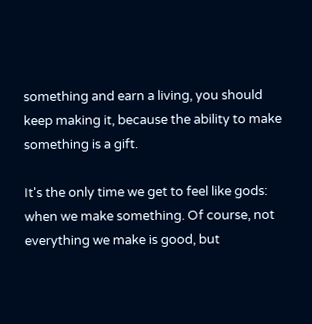something and earn a living, you should keep making it, because the ability to make something is a gift.

It's the only time we get to feel like gods: when we make something. Of course, not everything we make is good, but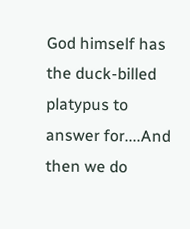God himself has the duck-billed platypus to answer for....And then we do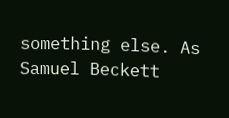something else. As Samuel Beckett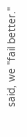said, we "fail better."